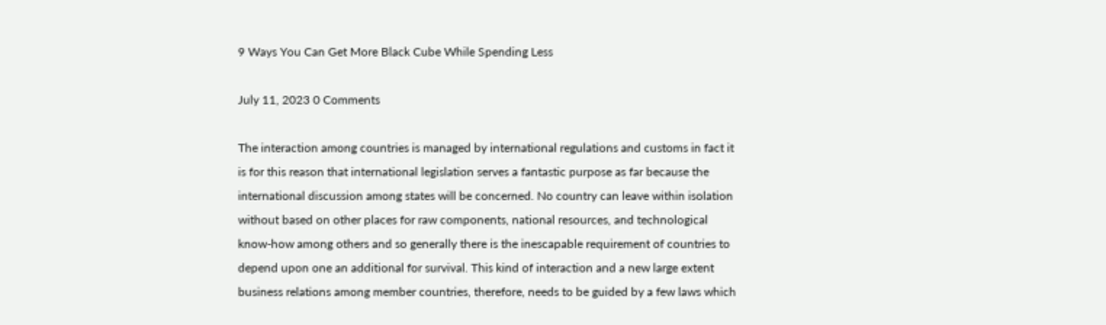9 Ways You Can Get More Black Cube While Spending Less

July 11, 2023 0 Comments

The interaction among countries is managed by international regulations and customs in fact it is for this reason that international legislation serves a fantastic purpose as far because the international discussion among states will be concerned. No country can leave within isolation without based on other places for raw components, national resources, and technological know-how among others and so generally there is the inescapable requirement of countries to depend upon one an additional for survival. This kind of interaction and a new large extent business relations among member countries, therefore, needs to be guided by a few laws which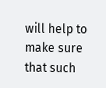will help to make sure that such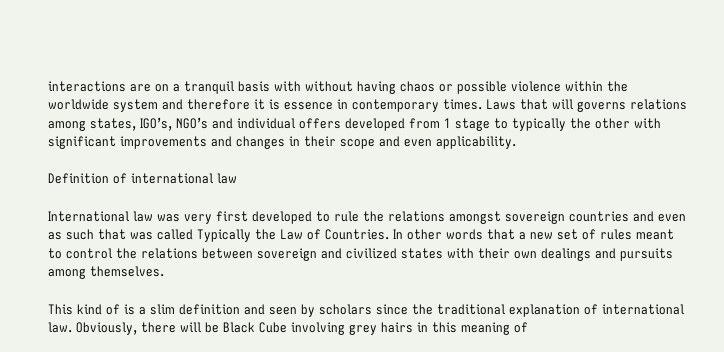interactions are on a tranquil basis with without having chaos or possible violence within the worldwide system and therefore it is essence in contemporary times. Laws that will governs relations among states, IGO’s, NGO’s and individual offers developed from 1 stage to typically the other with significant improvements and changes in their scope and even applicability.

Definition of international law

International law was very first developed to rule the relations amongst sovereign countries and even as such that was called Typically the Law of Countries. In other words that a new set of rules meant to control the relations between sovereign and civilized states with their own dealings and pursuits among themselves.

This kind of is a slim definition and seen by scholars since the traditional explanation of international law. Obviously, there will be Black Cube involving grey hairs in this meaning of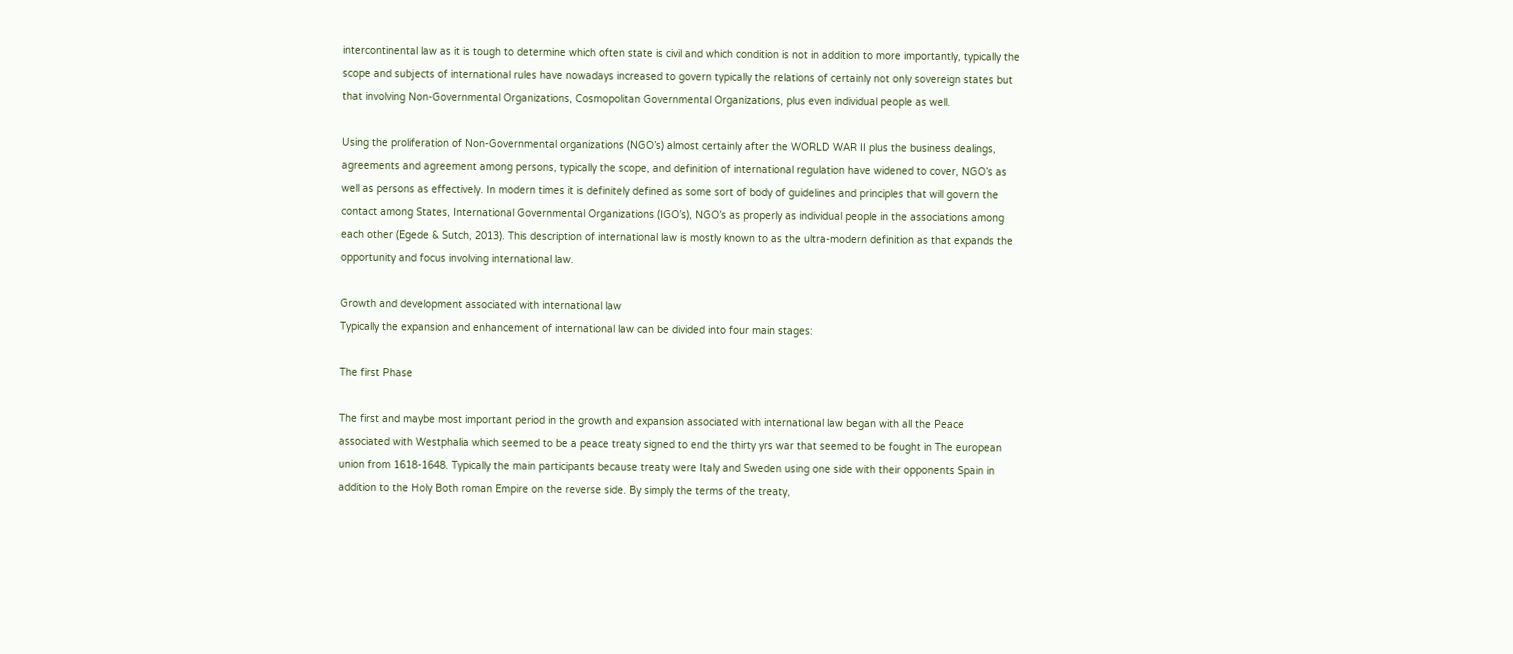intercontinental law as it is tough to determine which often state is civil and which condition is not in addition to more importantly, typically the scope and subjects of international rules have nowadays increased to govern typically the relations of certainly not only sovereign states but that involving Non-Governmental Organizations, Cosmopolitan Governmental Organizations, plus even individual people as well.

Using the proliferation of Non-Governmental organizations (NGO’s) almost certainly after the WORLD WAR II plus the business dealings, agreements and agreement among persons, typically the scope, and definition of international regulation have widened to cover, NGO’s as well as persons as effectively. In modern times it is definitely defined as some sort of body of guidelines and principles that will govern the contact among States, International Governmental Organizations (IGO’s), NGO’s as properly as individual people in the associations among each other (Egede & Sutch, 2013). This description of international law is mostly known to as the ultra-modern definition as that expands the opportunity and focus involving international law.

Growth and development associated with international law
Typically the expansion and enhancement of international law can be divided into four main stages:

The first Phase

The first and maybe most important period in the growth and expansion associated with international law began with all the Peace associated with Westphalia which seemed to be a peace treaty signed to end the thirty yrs war that seemed to be fought in The european union from 1618-1648. Typically the main participants because treaty were Italy and Sweden using one side with their opponents Spain in addition to the Holy Both roman Empire on the reverse side. By simply the terms of the treaty,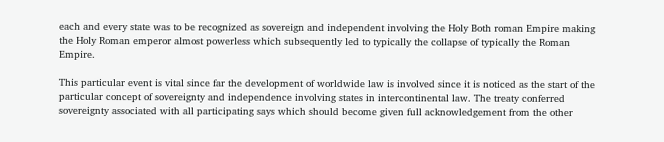each and every state was to be recognized as sovereign and independent involving the Holy Both roman Empire making the Holy Roman emperor almost powerless which subsequently led to typically the collapse of typically the Roman Empire.

This particular event is vital since far the development of worldwide law is involved since it is noticed as the start of the particular concept of sovereignty and independence involving states in intercontinental law. The treaty conferred sovereignty associated with all participating says which should become given full acknowledgement from the other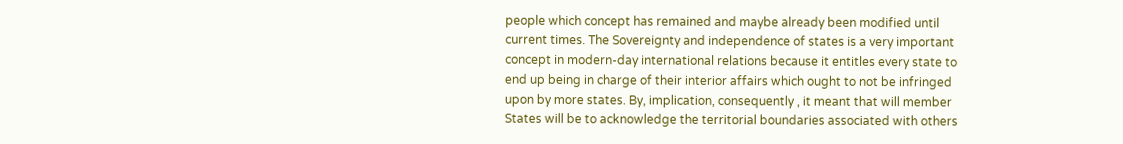people which concept has remained and maybe already been modified until current times. The Sovereignty and independence of states is a very important concept in modern-day international relations because it entitles every state to end up being in charge of their interior affairs which ought to not be infringed upon by more states. By, implication, consequently , it meant that will member States will be to acknowledge the territorial boundaries associated with others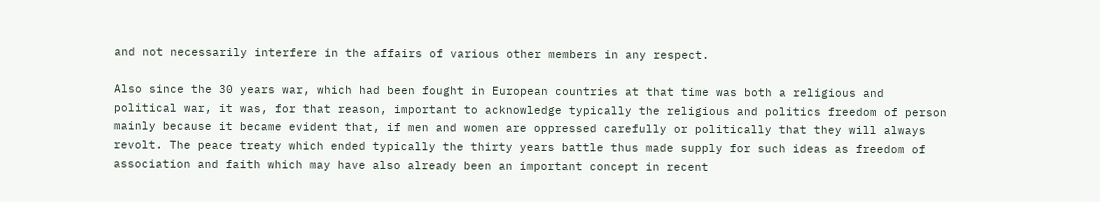and not necessarily interfere in the affairs of various other members in any respect.

Also since the 30 years war, which had been fought in European countries at that time was both a religious and political war, it was, for that reason, important to acknowledge typically the religious and politics freedom of person mainly because it became evident that, if men and women are oppressed carefully or politically that they will always revolt. The peace treaty which ended typically the thirty years battle thus made supply for such ideas as freedom of association and faith which may have also already been an important concept in recent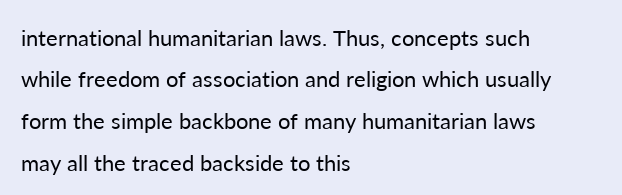international humanitarian laws. Thus, concepts such while freedom of association and religion which usually form the simple backbone of many humanitarian laws may all the traced backside to this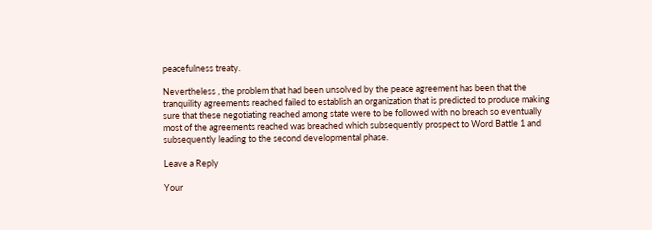peacefulness treaty.

Nevertheless , the problem that had been unsolved by the peace agreement has been that the tranquility agreements reached failed to establish an organization that is predicted to produce making sure that these negotiating reached among state were to be followed with no breach so eventually most of the agreements reached was breached which subsequently prospect to Word Battle 1 and subsequently leading to the second developmental phase.

Leave a Reply

Your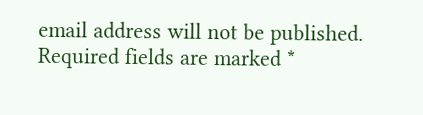email address will not be published. Required fields are marked *